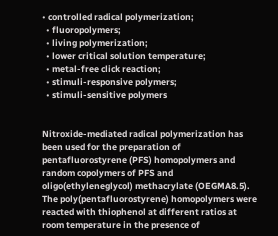• controlled radical polymerization;
  • fluoropolymers;
  • living polymerization;
  • lower critical solution temperature;
  • metal-free click reaction;
  • stimuli-responsive polymers;
  • stimuli-sensitive polymers


Nitroxide-mediated radical polymerization has been used for the preparation of pentafluorostyrene (PFS) homopolymers and random copolymers of PFS and oligo(ethyleneglycol) methacrylate (OEGMA8.5). The poly(pentafluorostyrene) homopolymers were reacted with thiophenol at different ratios at room temperature in the presence of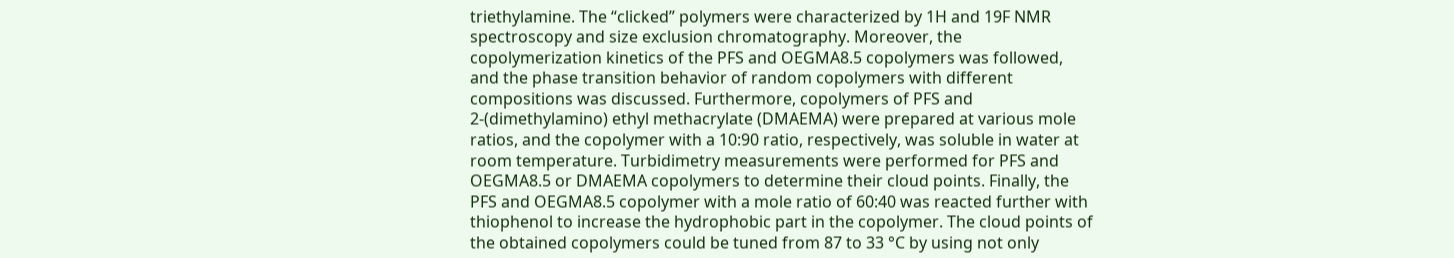triethylamine. The “clicked” polymers were characterized by 1H and 19F NMR spectroscopy and size exclusion chromatography. Moreover, the copolymerization kinetics of the PFS and OEGMA8.5 copolymers was followed, and the phase transition behavior of random copolymers with different compositions was discussed. Furthermore, copolymers of PFS and 2-(dimethylamino) ethyl methacrylate (DMAEMA) were prepared at various mole ratios, and the copolymer with a 10:90 ratio, respectively, was soluble in water at room temperature. Turbidimetry measurements were performed for PFS and OEGMA8.5 or DMAEMA copolymers to determine their cloud points. Finally, the PFS and OEGMA8.5 copolymer with a mole ratio of 60:40 was reacted further with thiophenol to increase the hydrophobic part in the copolymer. The cloud points of the obtained copolymers could be tuned from 87 to 33 °C by using not only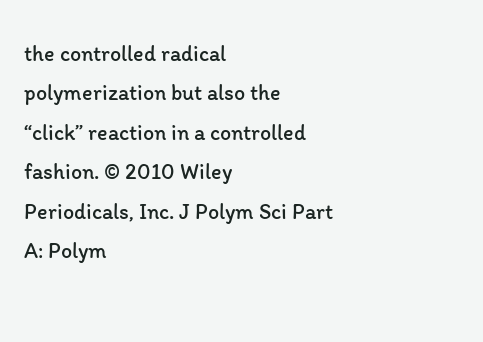the controlled radical polymerization but also the “click” reaction in a controlled fashion. © 2010 Wiley Periodicals, Inc. J Polym Sci Part A: Polym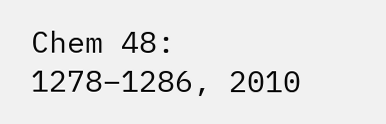Chem 48: 1278–1286, 2010